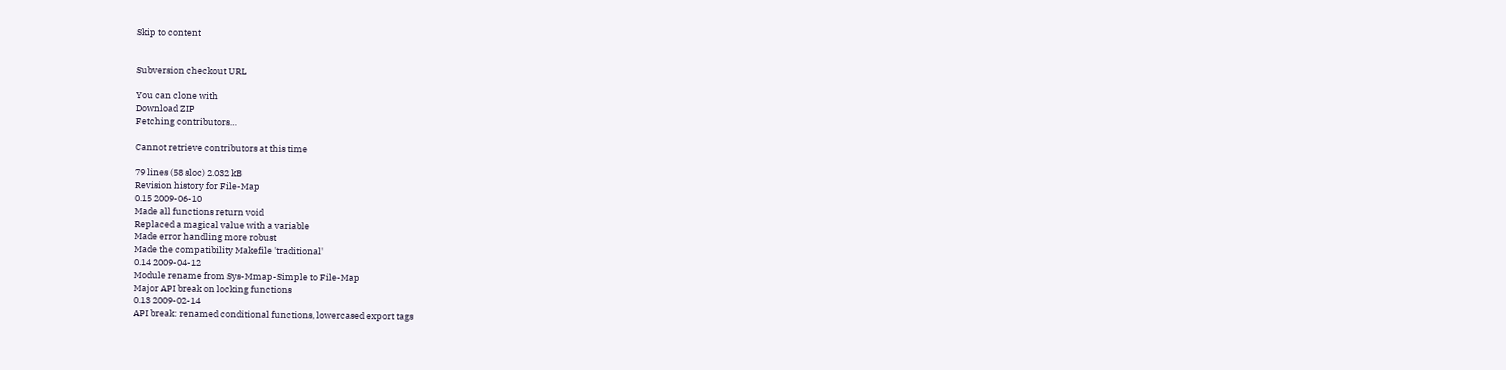Skip to content


Subversion checkout URL

You can clone with
Download ZIP
Fetching contributors…

Cannot retrieve contributors at this time

79 lines (58 sloc) 2.032 kB
Revision history for File-Map
0.15 2009-06-10
Made all functions return void
Replaced a magical value with a variable
Made error handling more robust
Made the compatibility Makefile 'traditional'
0.14 2009-04-12
Module rename from Sys-Mmap-Simple to File-Map
Major API break on locking functions
0.13 2009-02-14
API break: renamed conditional functions, lowercased export tags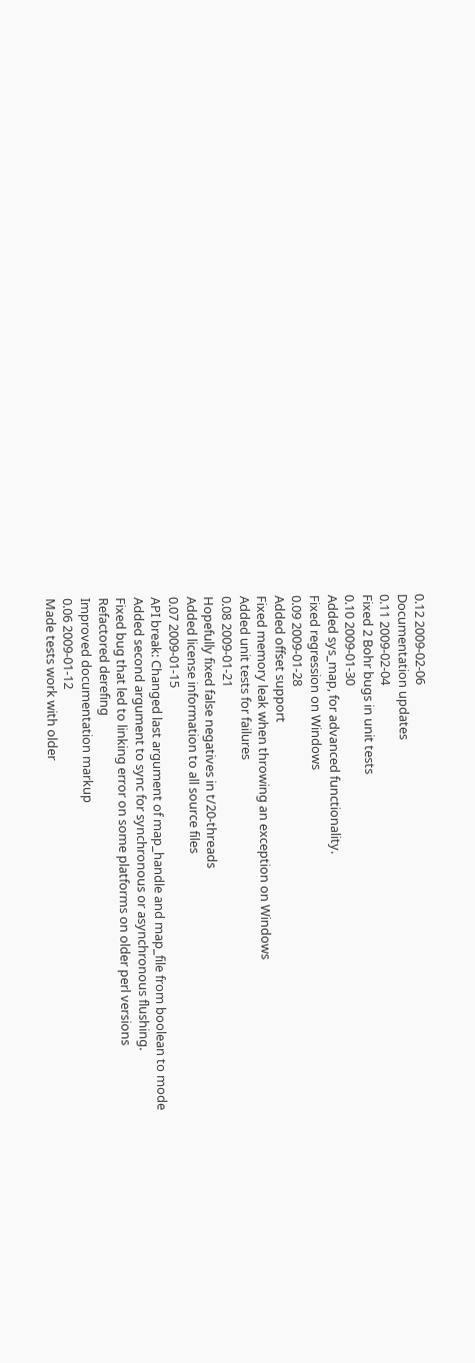0.12 2009-02-06
Documentation updates
0.11 2009-02-04
Fixed 2 Bohr bugs in unit tests
0.10 2009-01-30
Added sys_map, for advanced functionality.
Fixed regression on Windows
0.09 2009-01-28
Added offset support
Fixed memory leak when throwing an exception on Windows
Added unit tests for failures
0.08 2009-01-21
Hopefully fixed false negatives in t/20-threads
Added license information to all source files
0.07 2009-01-15
API break: Changed last argument of map_handle and map_file from boolean to mode
Added second argument to sync for synchronous or asynchronous flushing.
Fixed bug that led to linking error on some platforms on older perl versions
Refactored derefing
Improved documentation markup
0.06 2009-01-12
Made tests work with older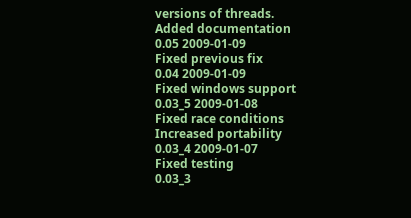versions of threads.
Added documentation
0.05 2009-01-09
Fixed previous fix
0.04 2009-01-09
Fixed windows support
0.03_5 2009-01-08
Fixed race conditions
Increased portability
0.03_4 2009-01-07
Fixed testing
0.03_3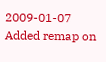2009-01-07
Added remap on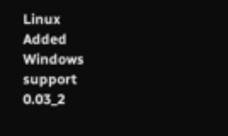Linux
Added Windows support
0.03_2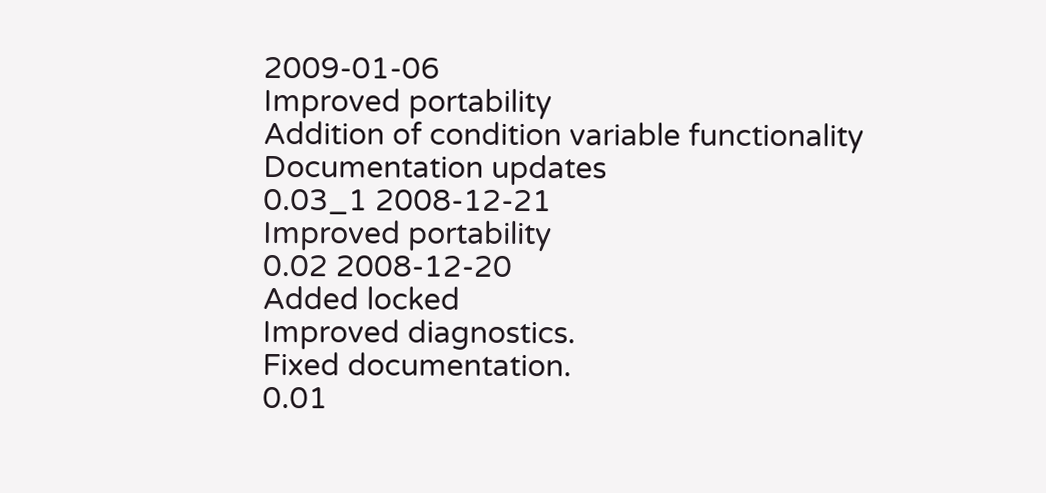2009-01-06
Improved portability
Addition of condition variable functionality
Documentation updates
0.03_1 2008-12-21
Improved portability
0.02 2008-12-20
Added locked
Improved diagnostics.
Fixed documentation.
0.01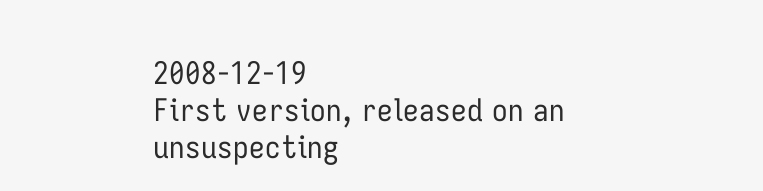2008-12-19
First version, released on an unsuspecting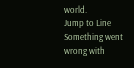world.
Jump to Line
Something went wrong with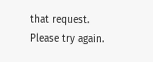that request. Please try again.